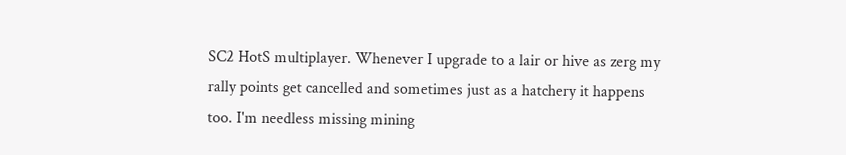SC2 HotS multiplayer. Whenever I upgrade to a lair or hive as zerg my rally points get cancelled and sometimes just as a hatchery it happens too. I'm needless missing mining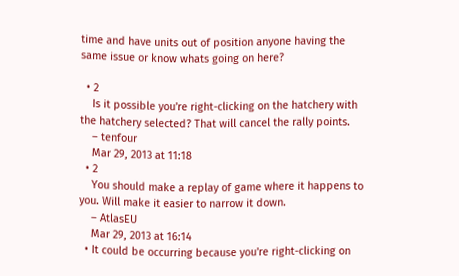time and have units out of position anyone having the same issue or know whats going on here?

  • 2
    Is it possible you're right-clicking on the hatchery with the hatchery selected? That will cancel the rally points.
    – tenfour
    Mar 29, 2013 at 11:18
  • 2
    You should make a replay of game where it happens to you. Will make it easier to narrow it down.
    – AtlasEU
    Mar 29, 2013 at 16:14
  • It could be occurring because you're right-clicking on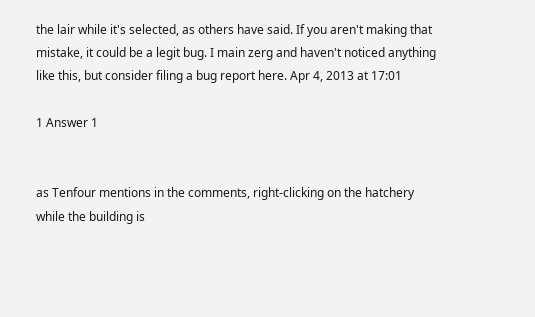the lair while it's selected, as others have said. If you aren't making that mistake, it could be a legit bug. I main zerg and haven't noticed anything like this, but consider filing a bug report here. Apr 4, 2013 at 17:01

1 Answer 1


as Tenfour mentions in the comments, right-clicking on the hatchery while the building is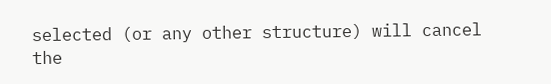selected (or any other structure) will cancel the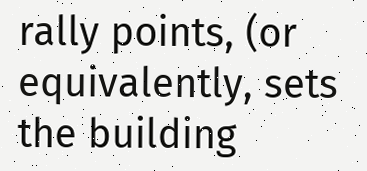rally points, (or equivalently, sets the building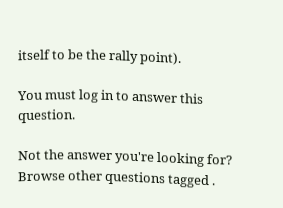itself to be the rally point).

You must log in to answer this question.

Not the answer you're looking for? Browse other questions tagged .